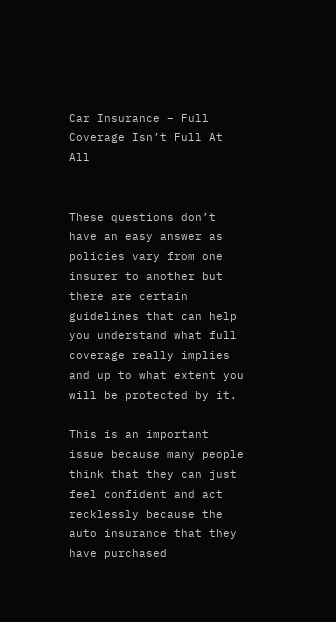Car Insurance – Full Coverage Isn’t Full At All


These questions don’t have an easy answer as policies vary from one insurer to another but there are certain guidelines that can help you understand what full coverage really implies and up to what extent you will be protected by it.

This is an important issue because many people think that they can just feel confident and act recklessly because the auto insurance that they have purchased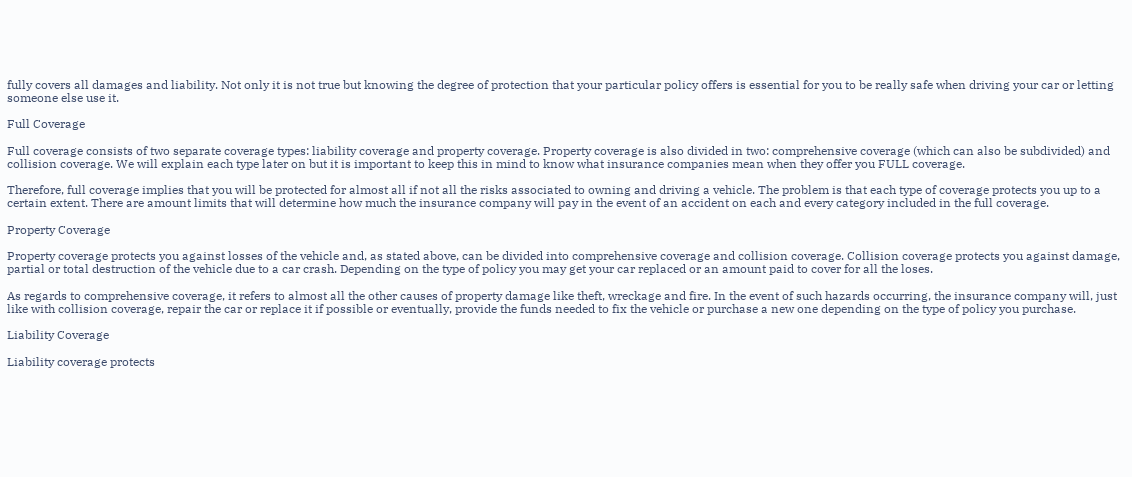fully covers all damages and liability. Not only it is not true but knowing the degree of protection that your particular policy offers is essential for you to be really safe when driving your car or letting someone else use it.

Full Coverage

Full coverage consists of two separate coverage types: liability coverage and property coverage. Property coverage is also divided in two: comprehensive coverage (which can also be subdivided) and collision coverage. We will explain each type later on but it is important to keep this in mind to know what insurance companies mean when they offer you FULL coverage.

Therefore, full coverage implies that you will be protected for almost all if not all the risks associated to owning and driving a vehicle. The problem is that each type of coverage protects you up to a certain extent. There are amount limits that will determine how much the insurance company will pay in the event of an accident on each and every category included in the full coverage.

Property Coverage

Property coverage protects you against losses of the vehicle and, as stated above, can be divided into comprehensive coverage and collision coverage. Collision coverage protects you against damage, partial or total destruction of the vehicle due to a car crash. Depending on the type of policy you may get your car replaced or an amount paid to cover for all the loses.

As regards to comprehensive coverage, it refers to almost all the other causes of property damage like theft, wreckage and fire. In the event of such hazards occurring, the insurance company will, just like with collision coverage, repair the car or replace it if possible or eventually, provide the funds needed to fix the vehicle or purchase a new one depending on the type of policy you purchase.

Liability Coverage

Liability coverage protects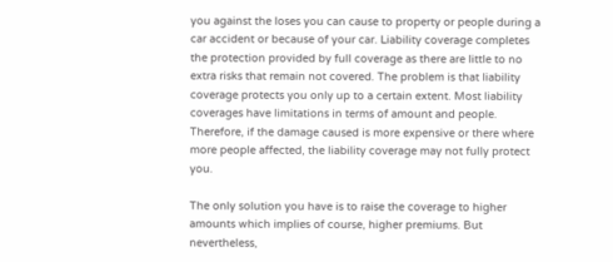you against the loses you can cause to property or people during a car accident or because of your car. Liability coverage completes the protection provided by full coverage as there are little to no extra risks that remain not covered. The problem is that liability coverage protects you only up to a certain extent. Most liability coverages have limitations in terms of amount and people. Therefore, if the damage caused is more expensive or there where more people affected, the liability coverage may not fully protect you.

The only solution you have is to raise the coverage to higher amounts which implies of course, higher premiums. But nevertheless,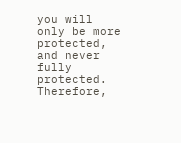you will only be more protected, and never fully protected. Therefore,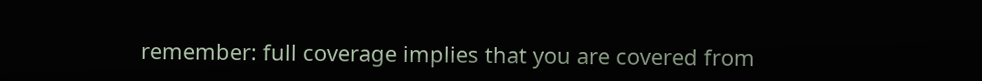remember: full coverage implies that you are covered from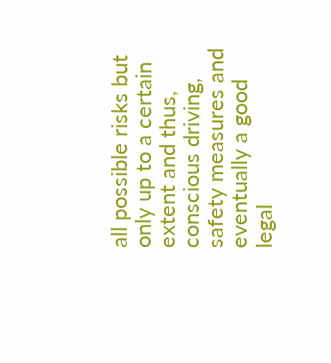all possible risks but only up to a certain extent and thus, conscious driving, safety measures and eventually a good legal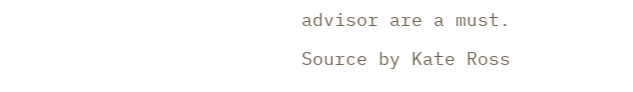advisor are a must.

Source by Kate Ross